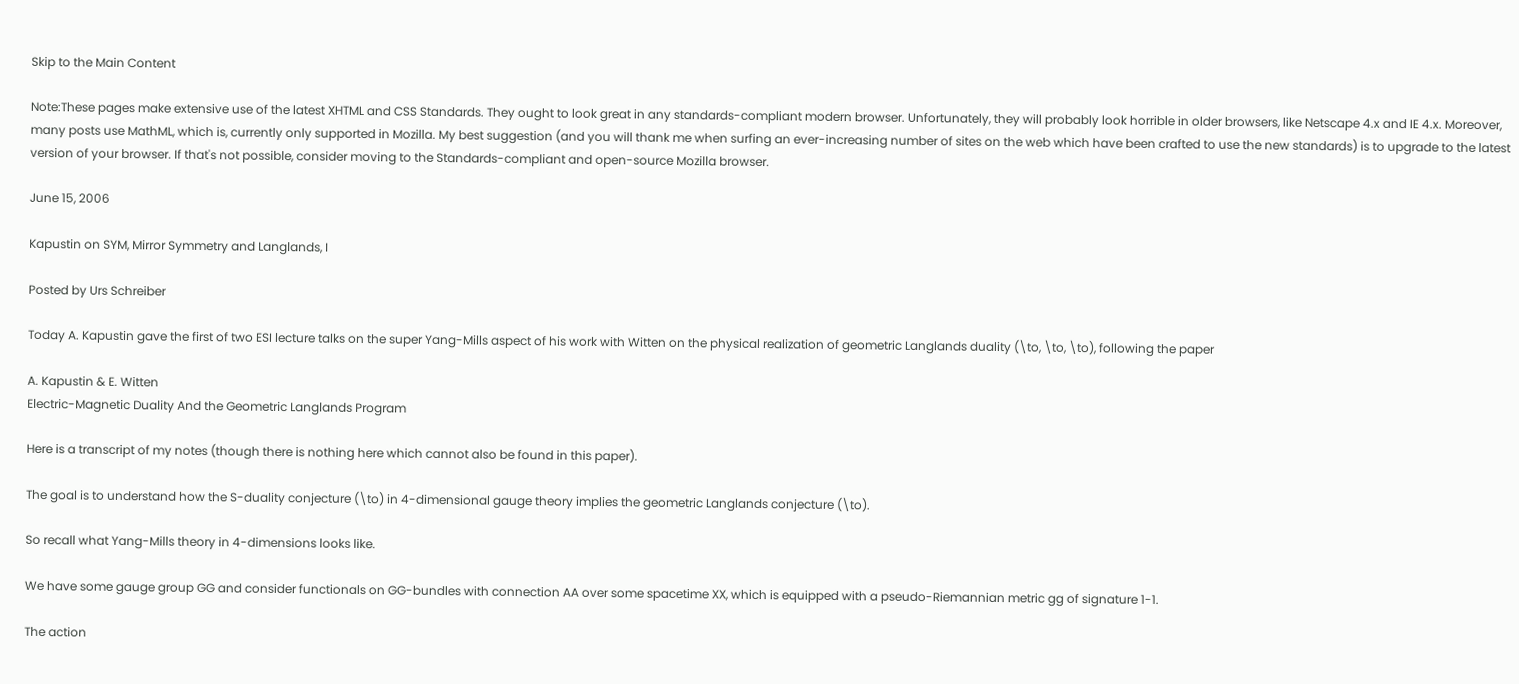Skip to the Main Content

Note:These pages make extensive use of the latest XHTML and CSS Standards. They ought to look great in any standards-compliant modern browser. Unfortunately, they will probably look horrible in older browsers, like Netscape 4.x and IE 4.x. Moreover, many posts use MathML, which is, currently only supported in Mozilla. My best suggestion (and you will thank me when surfing an ever-increasing number of sites on the web which have been crafted to use the new standards) is to upgrade to the latest version of your browser. If that's not possible, consider moving to the Standards-compliant and open-source Mozilla browser.

June 15, 2006

Kapustin on SYM, Mirror Symmetry and Langlands, I

Posted by Urs Schreiber

Today A. Kapustin gave the first of two ESI lecture talks on the super Yang-Mills aspect of his work with Witten on the physical realization of geometric Langlands duality (\to, \to, \to), following the paper

A. Kapustin & E. Witten
Electric-Magnetic Duality And the Geometric Langlands Program

Here is a transcript of my notes (though there is nothing here which cannot also be found in this paper).

The goal is to understand how the S-duality conjecture (\to) in 4-dimensional gauge theory implies the geometric Langlands conjecture (\to).

So recall what Yang-Mills theory in 4-dimensions looks like.

We have some gauge group GG and consider functionals on GG-bundles with connection AA over some spacetime XX, which is equipped with a pseudo-Riemannian metric gg of signature 1-1.

The action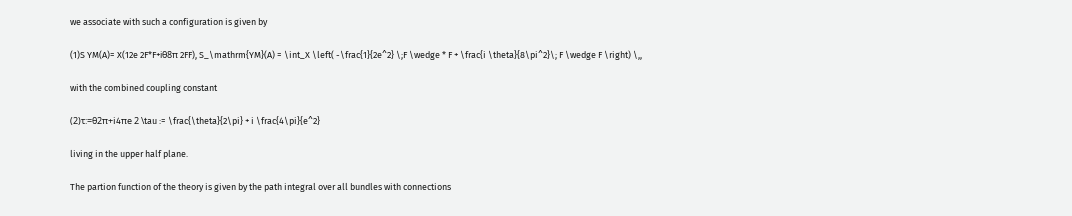we associate with such a configuration is given by

(1)S YM(A)= X(12e 2F*F+iθ8π 2FF), S_\mathrm{YM}(A) = \int_X \left( -\frac{1}{2e^2} \;F \wedge * F + \frac{i \theta}{8\pi^2}\; F \wedge F \right) \,,

with the combined coupling constant

(2)τ:=θ2π+i4πe 2 \tau := \frac{\theta}{2\pi} + i \frac{4\pi}{e^2}

living in the upper half plane.

The partion function of the theory is given by the path integral over all bundles with connections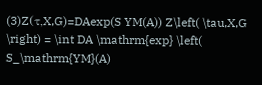(3)Z(τ,X,G)=DAexp(S YM(A)) Z\left( \tau,X,G \right) = \int DA \mathrm{exp} \left( S_\mathrm{YM}(A)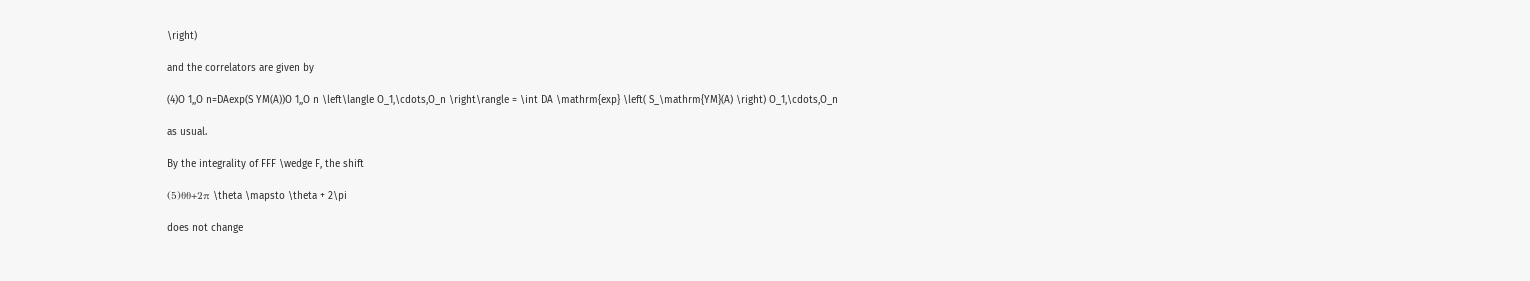\right)

and the correlators are given by

(4)O 1,,O n=DAexp(S YM(A))O 1,,O n \left\langle O_1,\cdots,O_n \right\rangle = \int DA \mathrm{exp} \left( S_\mathrm{YM}(A) \right) O_1,\cdots,O_n

as usual.

By the integrality of FFF \wedge F, the shift

(5)θθ+2π \theta \mapsto \theta + 2\pi

does not change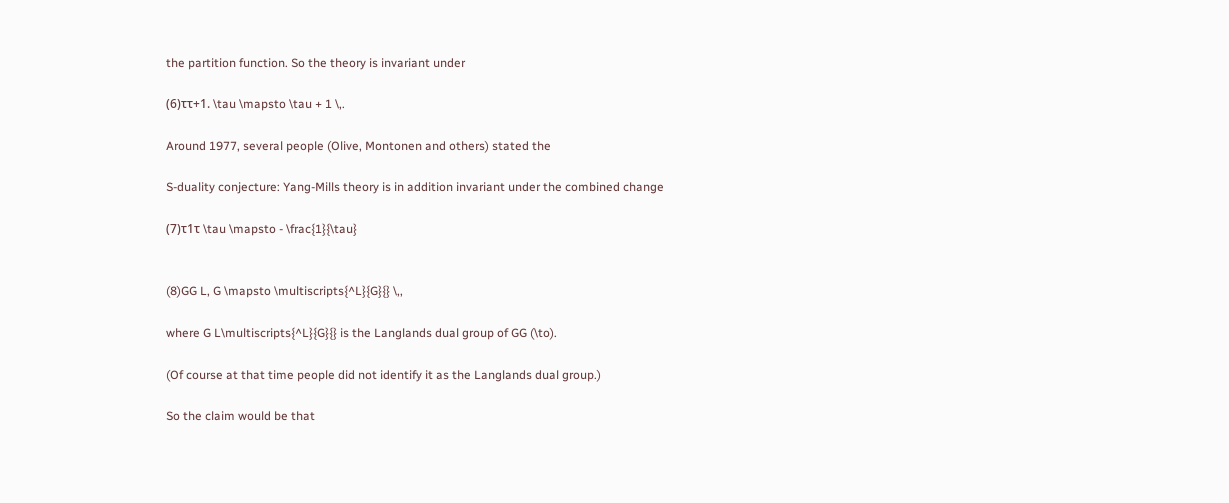the partition function. So the theory is invariant under

(6)ττ+1. \tau \mapsto \tau + 1 \,.

Around 1977, several people (Olive, Montonen and others) stated the

S-duality conjecture: Yang-Mills theory is in addition invariant under the combined change

(7)τ1τ \tau \mapsto - \frac{1}{\tau}


(8)GG L, G \mapsto \multiscripts{^L}{G}{} \,,

where G L\multiscripts{^L}{G}{} is the Langlands dual group of GG (\to).

(Of course at that time people did not identify it as the Langlands dual group.)

So the claim would be that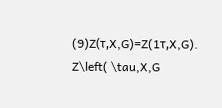(9)Z(τ,X,G)=Z(1τ,X,G). Z\left( \tau,X,G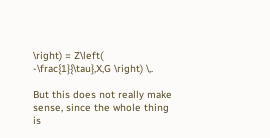\right) = Z\left( -\frac{1}{\tau},X,G \right) \,.

But this does not really make sense, since the whole thing is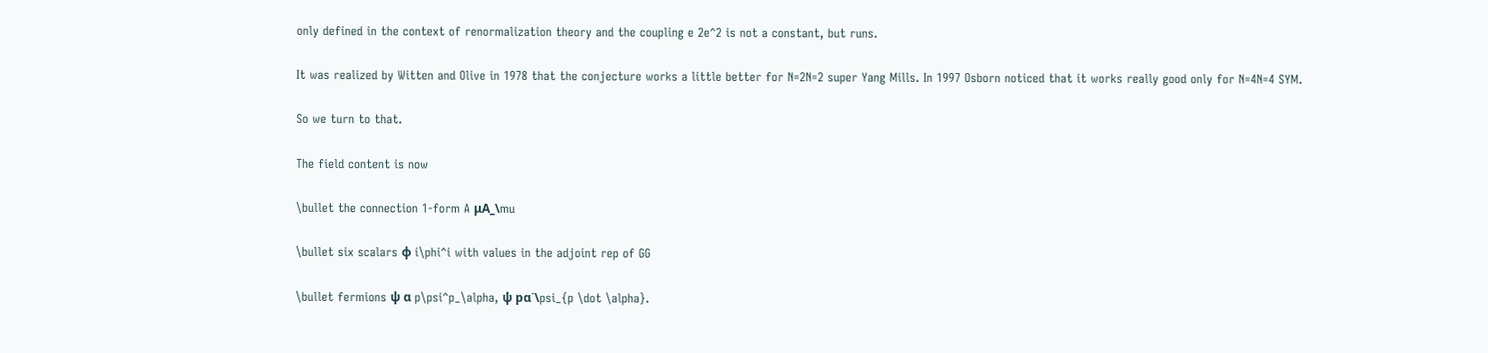only defined in the context of renormalization theory and the coupling e 2e^2 is not a constant, but runs.

It was realized by Witten and Olive in 1978 that the conjecture works a little better for N=2N=2 super Yang Mills. In 1997 Osborn noticed that it works really good only for N=4N=4 SYM.

So we turn to that.

The field content is now

\bullet the connection 1-form A μA_\mu

\bullet six scalars ϕ i\phi^i with values in the adjoint rep of GG

\bullet fermions ψ α p\psi^p_\alpha, ψ pα˙\psi_{p \dot \alpha}.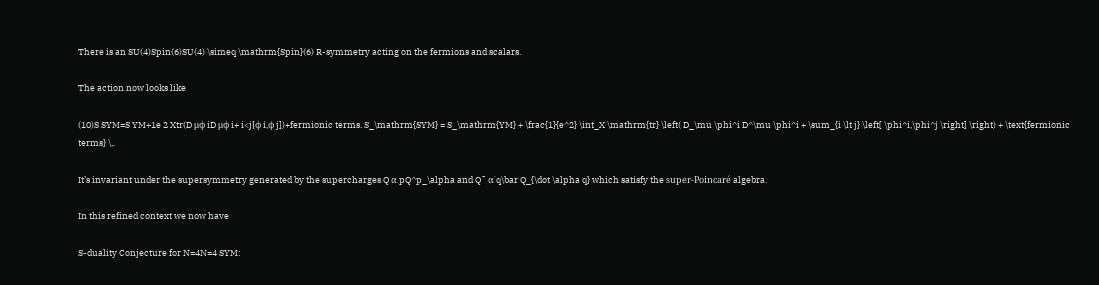There is an SU(4)Spin(6)SU(4) \simeq \mathrm{Spin}(6) R-symmetry acting on the fermions and scalars.

The action now looks like

(10)S SYM=S YM+1e 2 Xtr(D μϕ iD μϕ i+ i<j[ϕ i,ϕ j])+fermionic terms. S_\mathrm{SYM} = S_\mathrm{YM} + \frac{1}{e^2} \int_X \mathrm{tr} \left( D_\mu \phi^i D^\mu \phi^i + \sum_{i \lt j} \left[ \phi^i,\phi^j \right] \right) + \text{fermionic terms} \,.

It’s invariant under the supersymmetry generated by the supercharges Q α pQ^p_\alpha and Q¯ α˙q\bar Q_{\dot \alpha q} which satisfy the super-Poincaré algebra.

In this refined context we now have

S-duality Conjecture for N=4N=4 SYM: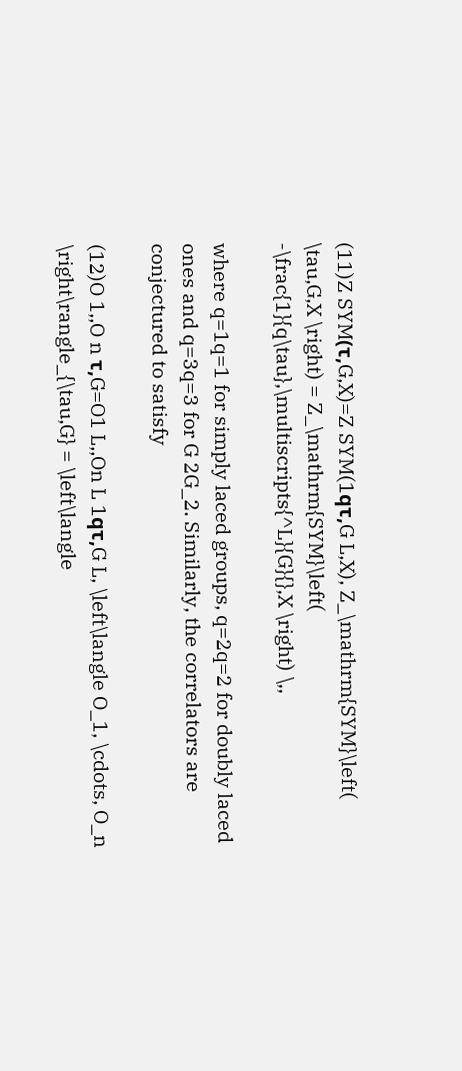(11)Z SYM(τ,G,X)=Z SYM(1qτ,G L,X), Z_\mathrm{SYM}\left( \tau,G,X \right) = Z_\mathrm{SYM}\left( -\frac{1}{q\tau},\multiscripts{^L}{G}{},X \right) \,,

where q=1q=1 for simply laced groups, q=2q=2 for doubly laced ones and q=3q=3 for G 2G_2. Similarly, the correlators are conjectured to satisfy

(12)O 1,,O n τ,G=O1 L,,On L 1qτ,G L, \left\langle O_1, \cdots, O_n \right\rangle_{\tau,G} = \left\langle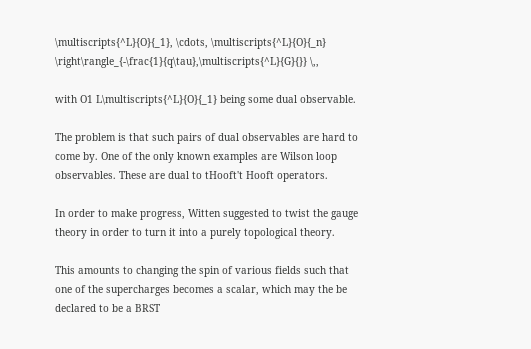\multiscripts{^L}{O}{_1}, \cdots, \multiscripts{^L}{O}{_n} \right\rangle_{-\frac{1}{q\tau},\multiscripts{^L}{G}{}} \,,

with O1 L\multiscripts{^L}{O}{_1} being some dual observable.

The problem is that such pairs of dual observables are hard to come by. One of the only known examples are Wilson loop observables. These are dual to tHooft't Hooft operators.

In order to make progress, Witten suggested to twist the gauge theory in order to turn it into a purely topological theory.

This amounts to changing the spin of various fields such that one of the supercharges becomes a scalar, which may the be declared to be a BRST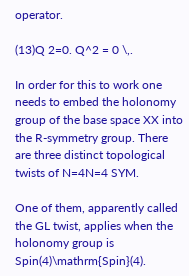operator.

(13)Q 2=0. Q^2 = 0 \,.

In order for this to work one needs to embed the holonomy group of the base space XX into the R-symmetry group. There are three distinct topological twists of N=4N=4 SYM.

One of them, apparently called the GL twist, applies when the holonomy group is Spin(4)\mathrm{Spin}(4).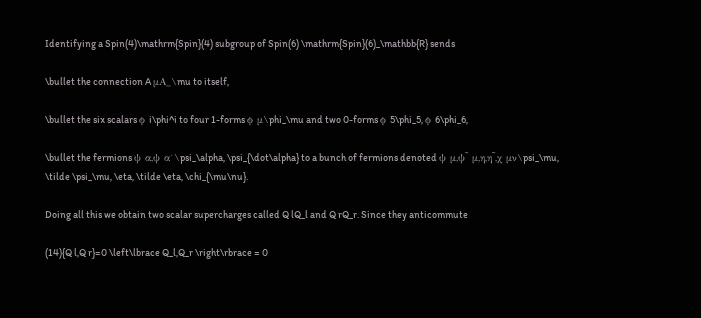Identifying a Spin(4)\mathrm{Spin}(4) subgroup of Spin(6) \mathrm{Spin}(6)_\mathbb{R} sends

\bullet the connection A μA_\mu to itself,

\bullet the six scalars ϕ i\phi^i to four 1-forms ϕ μ\phi_\mu and two 0-forms ϕ 5\phi_5, ϕ 6\phi_6,

\bullet the fermions ψ α,ψ α˙\psi_\alpha, \psi_{\dot\alpha} to a bunch of fermions denoted ψ μ,ψ˜ μ,η,η˜,χ μν\psi_\mu, \tilde \psi_\mu, \eta, \tilde \eta, \chi_{\mu\nu}.

Doing all this we obtain two scalar supercharges called Q lQ_l and Q rQ_r. Since they anticommute

(14){Q l,Q r}=0 \left\lbrace Q_l,Q_r \right\rbrace = 0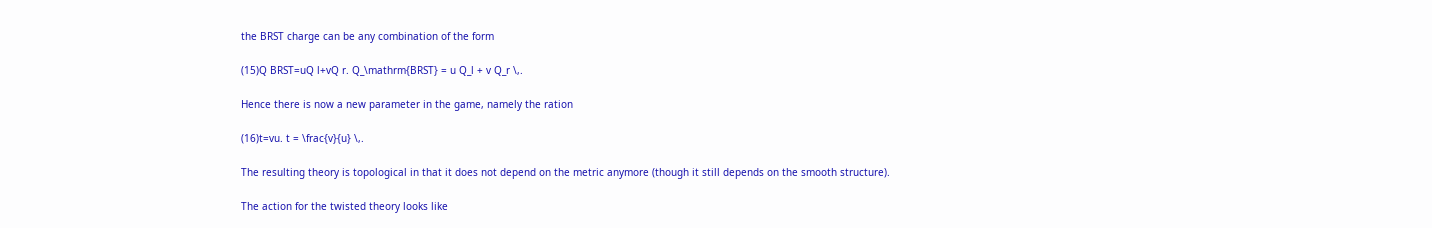the BRST charge can be any combination of the form

(15)Q BRST=uQ l+vQ r. Q_\mathrm{BRST} = u Q_l + v Q_r \,.

Hence there is now a new parameter in the game, namely the ration

(16)t=vu. t = \frac{v}{u} \,.

The resulting theory is topological in that it does not depend on the metric anymore (though it still depends on the smooth structure).

The action for the twisted theory looks like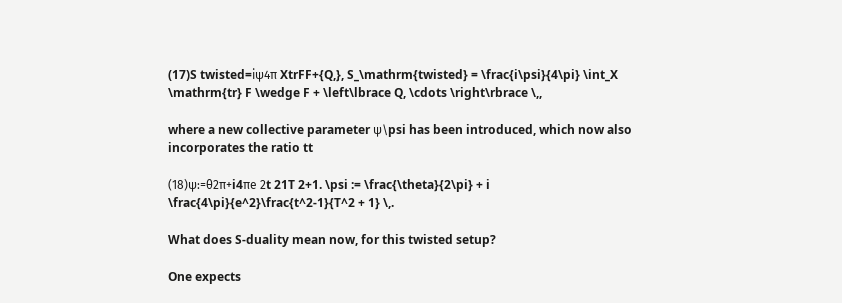(17)S twisted=iψ4π XtrFF+{Q,}, S_\mathrm{twisted} = \frac{i\psi}{4\pi} \int_X \mathrm{tr} F \wedge F + \left\lbrace Q, \cdots \right\rbrace \,,

where a new collective parameter ψ\psi has been introduced, which now also incorporates the ratio tt

(18)ψ:=θ2π+i4πe 2t 21T 2+1. \psi := \frac{\theta}{2\pi} + i \frac{4\pi}{e^2}\frac{t^2-1}{T^2 + 1} \,.

What does S-duality mean now, for this twisted setup?

One expects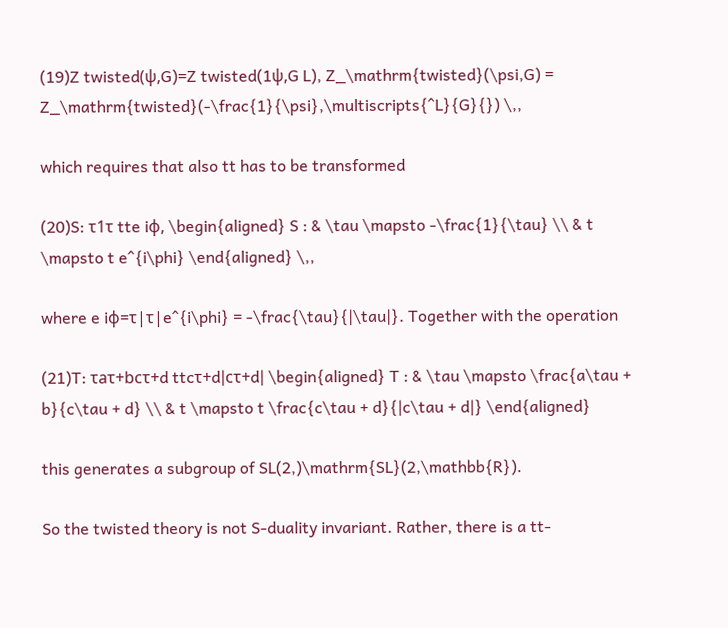(19)Z twisted(ψ,G)=Z twisted(1ψ,G L), Z_\mathrm{twisted}(\psi,G) = Z_\mathrm{twisted}(-\frac{1}{\psi},\multiscripts{^L}{G}{}) \,,

which requires that also tt has to be transformed

(20)S: τ1τ tte iϕ, \begin{aligned} S : & \tau \mapsto -\frac{1}{\tau} \\ & t \mapsto t e^{i\phi} \end{aligned} \,,

where e iϕ=τ|τ|e^{i\phi} = -\frac{\tau}{|\tau|}. Together with the operation

(21)T: τaτ+bcτ+d ttcτ+d|cτ+d| \begin{aligned} T : & \tau \mapsto \frac{a\tau + b}{c\tau + d} \\ & t \mapsto t \frac{c\tau + d}{|c\tau + d|} \end{aligned}

this generates a subgroup of SL(2,)\mathrm{SL}(2,\mathbb{R}).

So the twisted theory is not S-duality invariant. Rather, there is a tt-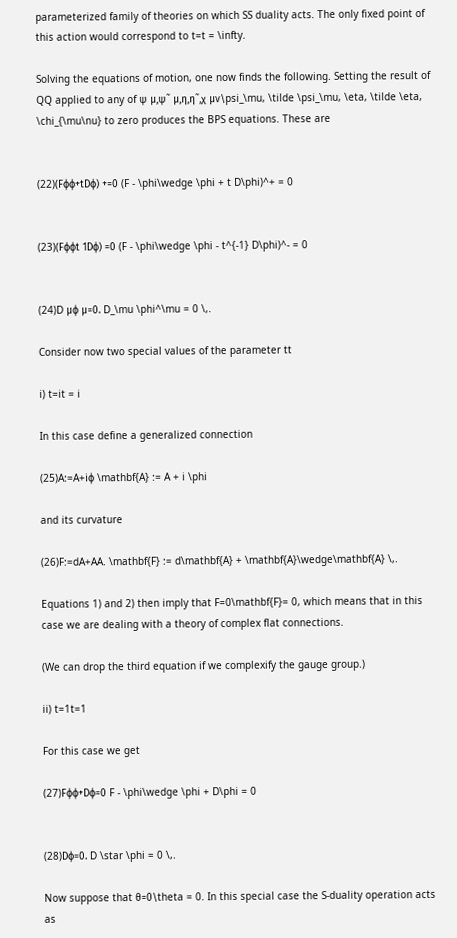parameterized family of theories on which SS duality acts. The only fixed point of this action would correspond to t=t = \infty.

Solving the equations of motion, one now finds the following. Setting the result of QQ applied to any of ψ μ,ψ˜ μ,η,η˜,χ μν\psi_\mu, \tilde \psi_\mu, \eta, \tilde \eta, \chi_{\mu\nu} to zero produces the BPS equations. These are


(22)(Fϕϕ+tDϕ) +=0 (F - \phi\wedge \phi + t D\phi)^+ = 0


(23)(Fϕϕt 1Dϕ) =0 (F - \phi\wedge \phi - t^{-1} D\phi)^- = 0


(24)D μϕ μ=0. D_\mu \phi^\mu = 0 \,.

Consider now two special values of the parameter tt

i) t=it = i

In this case define a generalized connection

(25)A:=A+iϕ \mathbf{A} := A + i \phi

and its curvature

(26)F:=dA+AA. \mathbf{F} := d\mathbf{A} + \mathbf{A}\wedge\mathbf{A} \,.

Equations 1) and 2) then imply that F=0\mathbf{F}= 0, which means that in this case we are dealing with a theory of complex flat connections.

(We can drop the third equation if we complexify the gauge group.)

ii) t=1t=1

For this case we get

(27)Fϕϕ+Dϕ=0 F - \phi\wedge \phi + D\phi = 0


(28)Dϕ=0. D \star \phi = 0 \,.

Now suppose that θ=0\theta = 0. In this special case the S-duality operation acts as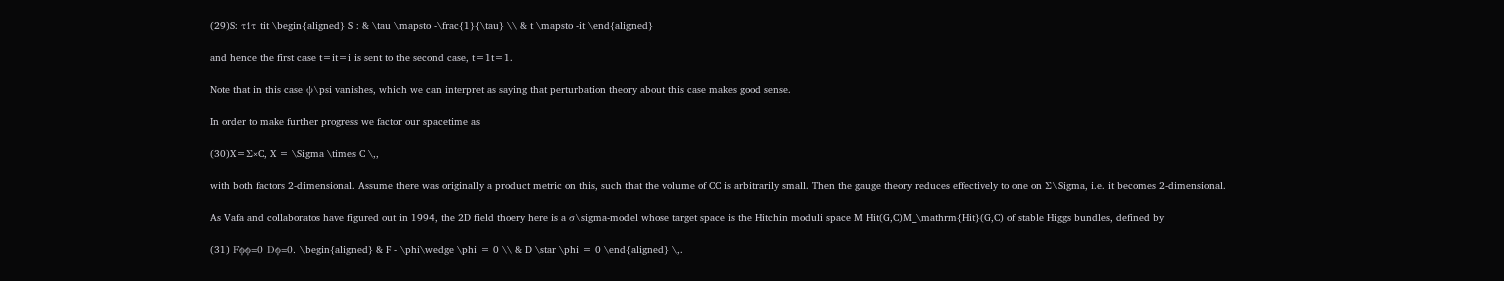(29)S: τ1τ tit \begin{aligned} S : & \tau \mapsto -\frac{1}{\tau} \\ & t \mapsto -it \end{aligned}

and hence the first case t=it=i is sent to the second case, t=1t=1.

Note that in this case ψ\psi vanishes, which we can interpret as saying that perturbation theory about this case makes good sense.

In order to make further progress we factor our spacetime as

(30)X=Σ×C, X = \Sigma \times C \,,

with both factors 2-dimensional. Assume there was originally a product metric on this, such that the volume of CC is arbitrarily small. Then the gauge theory reduces effectively to one on Σ\Sigma, i.e. it becomes 2-dimensional.

As Vafa and collaboratos have figured out in 1994, the 2D field thoery here is a σ\sigma-model whose target space is the Hitchin moduli space M Hit(G,C)M_\mathrm{Hit}(G,C) of stable Higgs bundles, defined by

(31) Fϕϕ=0 Dϕ=0. \begin{aligned} & F - \phi\wedge \phi = 0 \\ & D \star \phi = 0 \end{aligned} \,.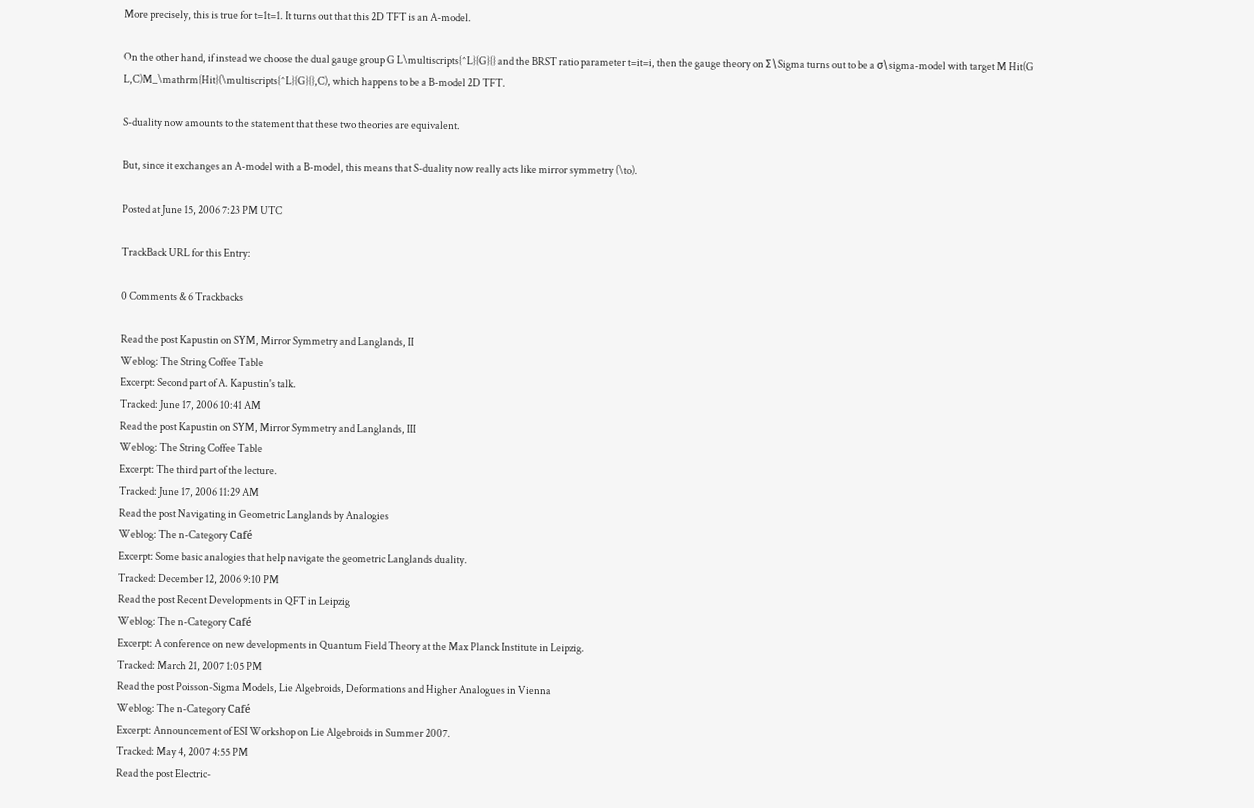More precisely, this is true for t=1t=1. It turns out that this 2D TFT is an A-model.

On the other hand, if instead we choose the dual gauge group G L\multiscripts{^L}{G}{} and the BRST ratio parameter t=it=i, then the gauge theory on Σ\Sigma turns out to be a σ\sigma-model with target M Hit(G L,C)M_\mathrm{Hit}(\multiscripts{^L}{G}{},C), which happens to be a B-model 2D TFT.

S-duality now amounts to the statement that these two theories are equivalent.

But, since it exchanges an A-model with a B-model, this means that S-duality now really acts like mirror symmetry (\to).

Posted at June 15, 2006 7:23 PM UTC

TrackBack URL for this Entry:

0 Comments & 6 Trackbacks

Read the post Kapustin on SYM, Mirror Symmetry and Langlands, II
Weblog: The String Coffee Table
Excerpt: Second part of A. Kapustin's talk.
Tracked: June 17, 2006 10:41 AM
Read the post Kapustin on SYM, Mirror Symmetry and Langlands, III
Weblog: The String Coffee Table
Excerpt: The third part of the lecture.
Tracked: June 17, 2006 11:29 AM
Read the post Navigating in Geometric Langlands by Analogies
Weblog: The n-Category Café
Excerpt: Some basic analogies that help navigate the geometric Langlands duality.
Tracked: December 12, 2006 9:10 PM
Read the post Recent Developments in QFT in Leipzig
Weblog: The n-Category Café
Excerpt: A conference on new developments in Quantum Field Theory at the Max Planck Institute in Leipzig.
Tracked: March 21, 2007 1:05 PM
Read the post Poisson-Sigma Models, Lie Algebroids, Deformations and Higher Analogues in Vienna
Weblog: The n-Category Café
Excerpt: Announcement of ESI Workshop on Lie Algebroids in Summer 2007.
Tracked: May 4, 2007 4:55 PM
Read the post Electric-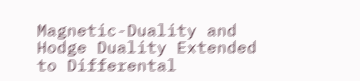Magnetic-Duality and Hodge Duality Extended to Differental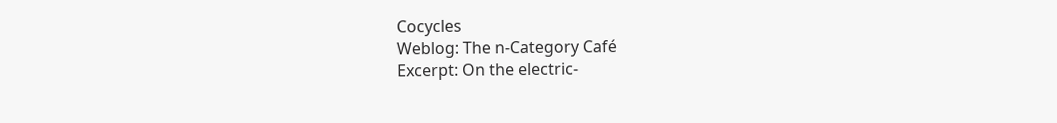Cocycles
Weblog: The n-Category Café
Excerpt: On the electric-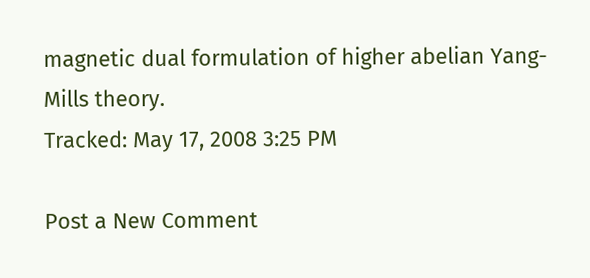magnetic dual formulation of higher abelian Yang-Mills theory.
Tracked: May 17, 2008 3:25 PM

Post a New Comment